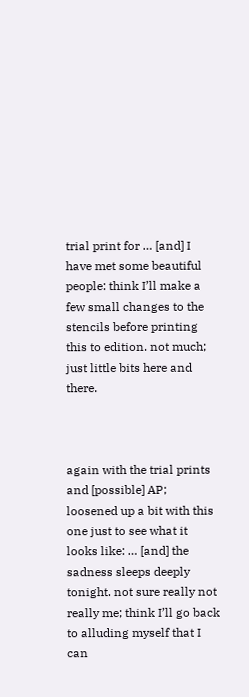trial print for … [and] I have met some beautiful people: think I’ll make a few small changes to the stencils before printing this to edition. not much; just little bits here and there.



again with the trial prints and [possible] AP; loosened up a bit with this one just to see what it looks like: … [and] the sadness sleeps deeply tonight. not sure really not really me; think I’ll go back to alluding myself that I can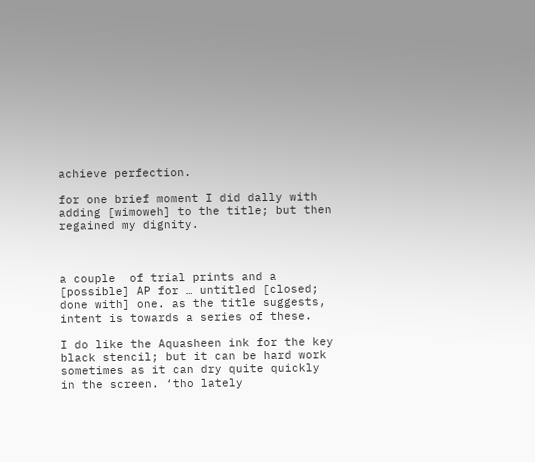achieve perfection.

for one brief moment I did dally with adding [wimoweh] to the title; but then regained my dignity.



a couple  of trial prints and a [possible] AP for … untitled [closed; done with] one. as the title suggests, intent is towards a series of these.

I do like the Aquasheen ink for the key black stencil; but it can be hard work sometimes as it can dry quite quickly in the screen. ‘tho lately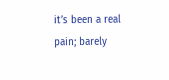it’s been a real pain; barely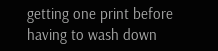getting one print before having to wash down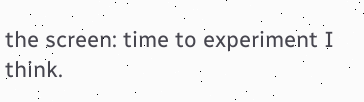the screen: time to experiment I think.